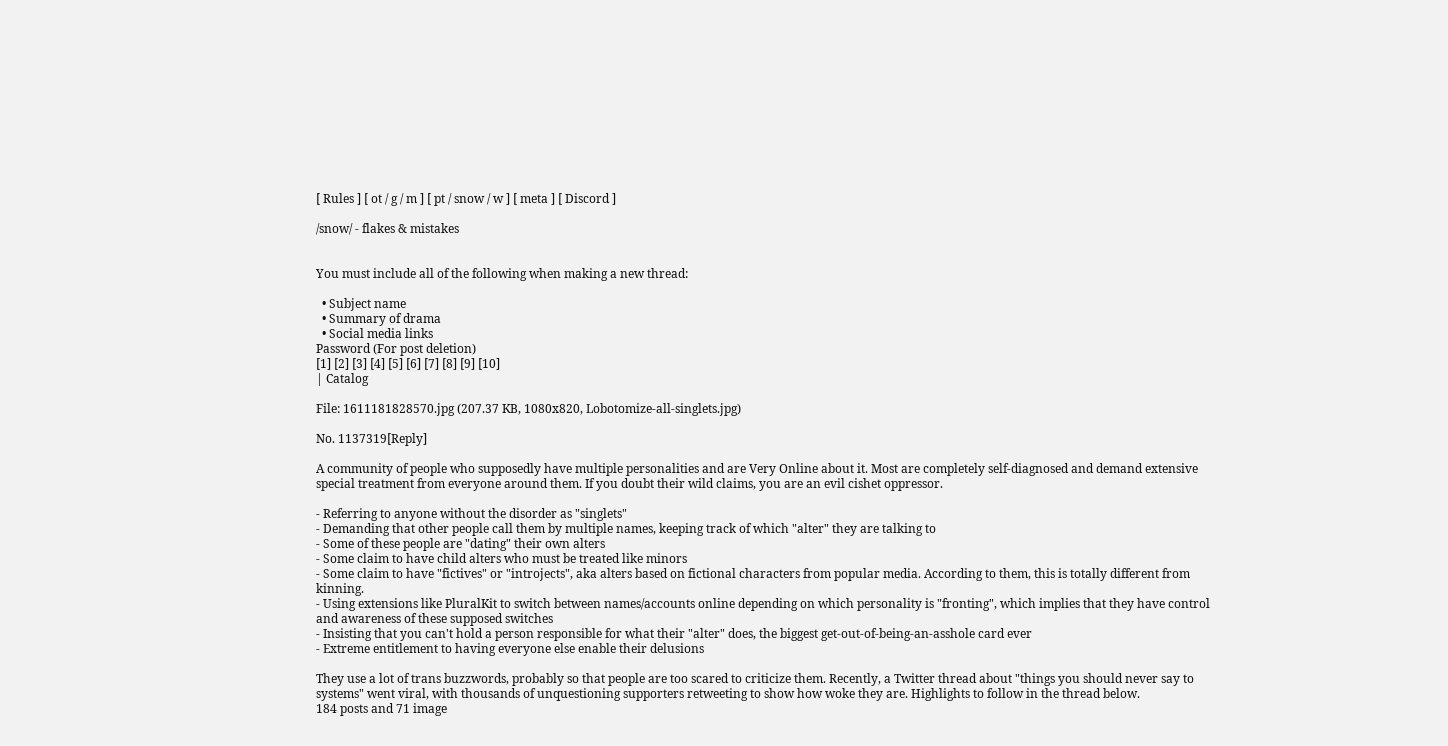[ Rules ] [ ot / g / m ] [ pt / snow / w ] [ meta ] [ Discord ]

/snow/ - flakes & mistakes


You must include all of the following when making a new thread:

  • Subject name
  • Summary of drama
  • Social media links
Password (For post deletion)
[1] [2] [3] [4] [5] [6] [7] [8] [9] [10]
| Catalog

File: 1611181828570.jpg (207.37 KB, 1080x820, Lobotomize-all-singlets.jpg)

No. 1137319[Reply]

A community of people who supposedly have multiple personalities and are Very Online about it. Most are completely self-diagnosed and demand extensive special treatment from everyone around them. If you doubt their wild claims, you are an evil cishet oppressor.

- Referring to anyone without the disorder as "singlets"
- Demanding that other people call them by multiple names, keeping track of which "alter" they are talking to
- Some of these people are "dating" their own alters
- Some claim to have child alters who must be treated like minors
- Some claim to have "fictives" or "introjects", aka alters based on fictional characters from popular media. According to them, this is totally different from kinning.
- Using extensions like PluralKit to switch between names/accounts online depending on which personality is "fronting", which implies that they have control and awareness of these supposed switches
- Insisting that you can't hold a person responsible for what their "alter" does, the biggest get-out-of-being-an-asshole card ever
- Extreme entitlement to having everyone else enable their delusions

They use a lot of trans buzzwords, probably so that people are too scared to criticize them. Recently, a Twitter thread about "things you should never say to systems" went viral, with thousands of unquestioning supporters retweeting to show how woke they are. Highlights to follow in the thread below.
184 posts and 71 image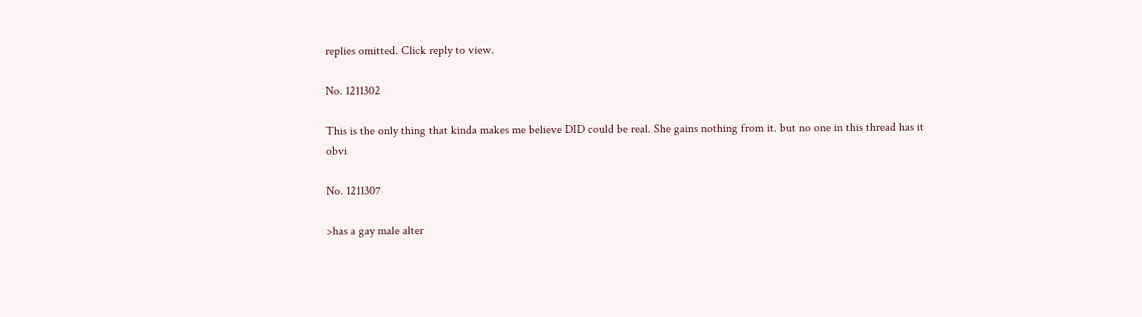replies omitted. Click reply to view.

No. 1211302

This is the only thing that kinda makes me believe DID could be real. She gains nothing from it. but no one in this thread has it obvi

No. 1211307

>has a gay male alter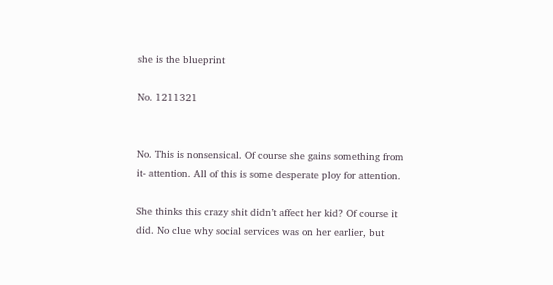she is the blueprint

No. 1211321


No. This is nonsensical. Of course she gains something from it- attention. All of this is some desperate ploy for attention.

She thinks this crazy shit didn’t affect her kid? Of course it did. No clue why social services was on her earlier, but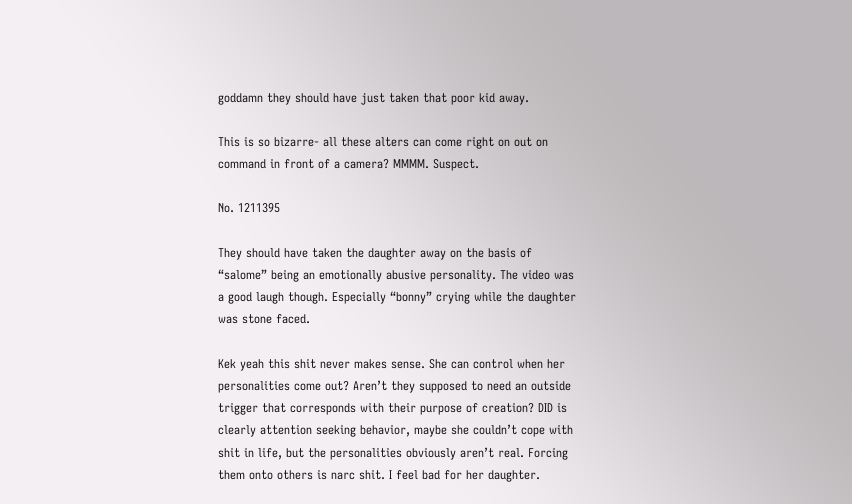goddamn they should have just taken that poor kid away.

This is so bizarre- all these alters can come right on out on command in front of a camera? MMMM. Suspect.

No. 1211395

They should have taken the daughter away on the basis of “salome” being an emotionally abusive personality. The video was a good laugh though. Especially “bonny” crying while the daughter was stone faced.

Kek yeah this shit never makes sense. She can control when her personalities come out? Aren’t they supposed to need an outside trigger that corresponds with their purpose of creation? DID is clearly attention seeking behavior, maybe she couldn’t cope with shit in life, but the personalities obviously aren’t real. Forcing them onto others is narc shit. I feel bad for her daughter.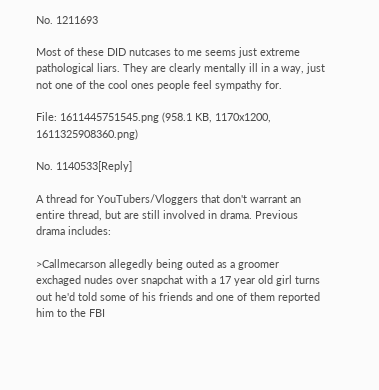No. 1211693

Most of these DID nutcases to me seems just extreme pathological liars. They are clearly mentally ill in a way, just not one of the cool ones people feel sympathy for.

File: 1611445751545.png (958.1 KB, 1170x1200, 1611325908360.png)

No. 1140533[Reply]

A thread for YouTubers/Vloggers that don't warrant an entire thread, but are still involved in drama. Previous drama includes:

>Callmecarson allegedly being outed as a groomer exchaged nudes over snapchat with a 17 year old girl turns out he'd told some of his friends and one of them reported him to the FBI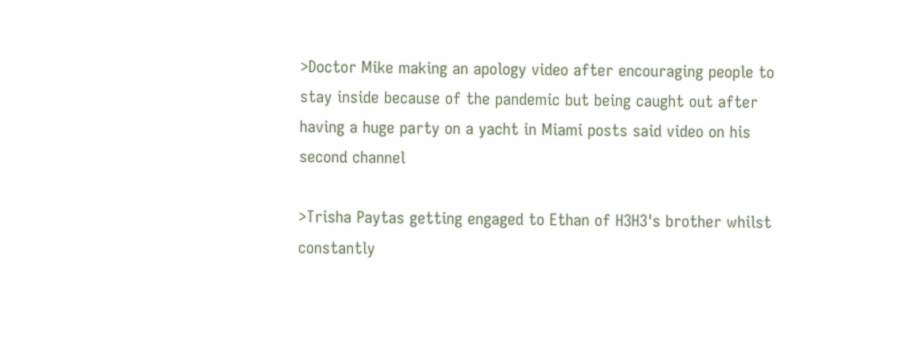>Doctor Mike making an apology video after encouraging people to stay inside because of the pandemic but being caught out after having a huge party on a yacht in Miami posts said video on his second channel

>Trisha Paytas getting engaged to Ethan of H3H3's brother whilst constantly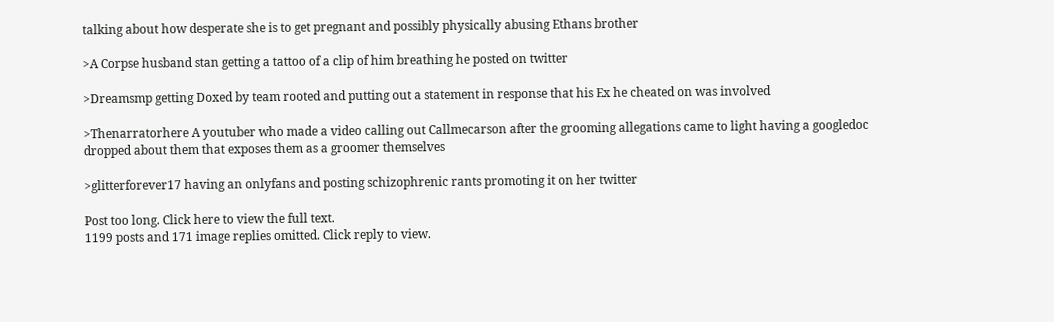talking about how desperate she is to get pregnant and possibly physically abusing Ethans brother

>A Corpse husband stan getting a tattoo of a clip of him breathing he posted on twitter

>Dreamsmp getting Doxed by team rooted and putting out a statement in response that his Ex he cheated on was involved

>Thenarratorhere A youtuber who made a video calling out Callmecarson after the grooming allegations came to light having a googledoc dropped about them that exposes them as a groomer themselves

>glitterforever17 having an onlyfans and posting schizophrenic rants promoting it on her twitter

Post too long. Click here to view the full text.
1199 posts and 171 image replies omitted. Click reply to view.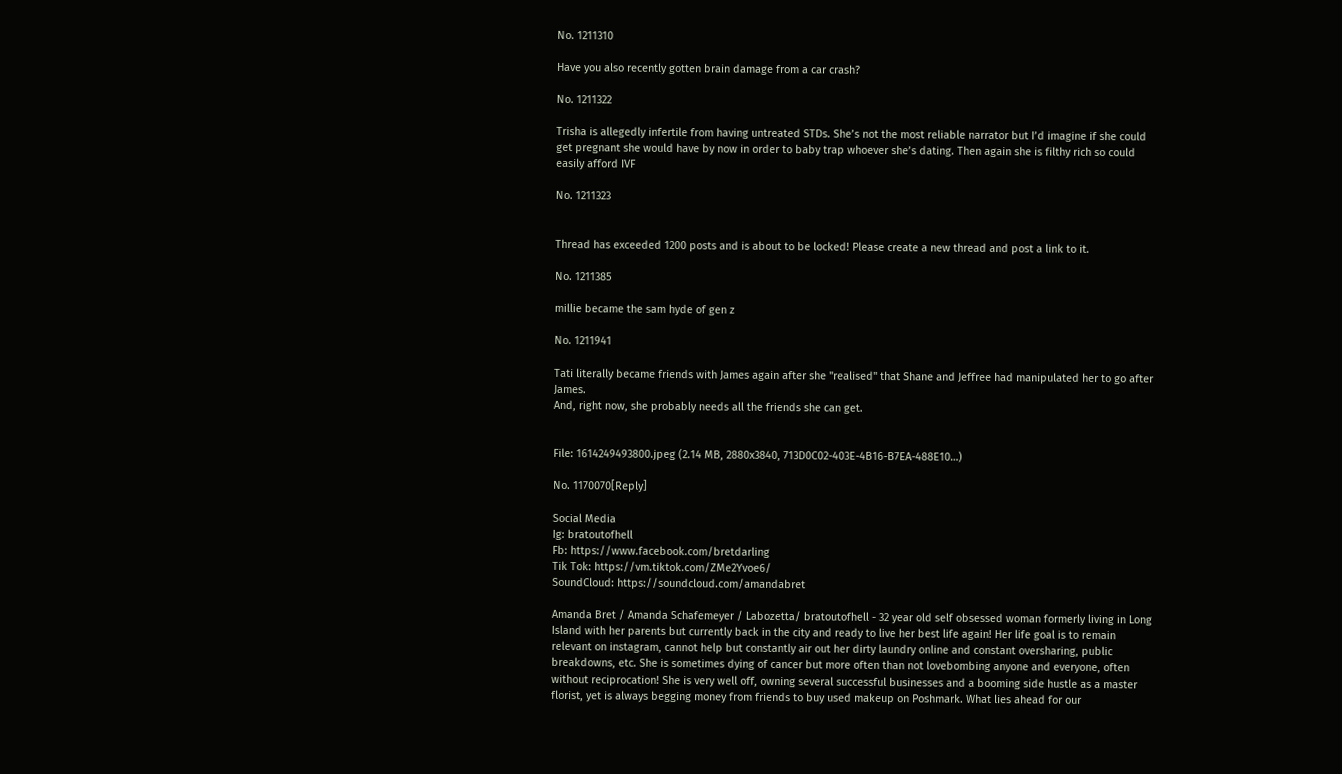No. 1211310

Have you also recently gotten brain damage from a car crash?

No. 1211322

Trisha is allegedly infertile from having untreated STDs. She’s not the most reliable narrator but I’d imagine if she could get pregnant she would have by now in order to baby trap whoever she’s dating. Then again she is filthy rich so could easily afford IVF

No. 1211323


Thread has exceeded 1200 posts and is about to be locked! Please create a new thread and post a link to it.

No. 1211385

millie became the sam hyde of gen z

No. 1211941

Tati literally became friends with James again after she "realised" that Shane and Jeffree had manipulated her to go after James.
And, right now, she probably needs all the friends she can get.


File: 1614249493800.jpeg (2.14 MB, 2880x3840, 713D0C02-403E-4B16-B7EA-488E10…)

No. 1170070[Reply]

Social Media
Ig: bratoutofhell
Fb: https://www.facebook.com/bretdarling
Tik Tok: https://vm.tiktok.com/ZMe2Yvoe6/
SoundCloud: https://soundcloud.com/amandabret

Amanda Bret / Amanda Schafemeyer / Labozetta/ bratoutofhell - 32 year old self obsessed woman formerly living in Long Island with her parents but currently back in the city and ready to live her best life again! Her life goal is to remain relevant on instagram, cannot help but constantly air out her dirty laundry online and constant oversharing, public breakdowns, etc. She is sometimes dying of cancer but more often than not lovebombing anyone and everyone, often without reciprocation! She is very well off, owning several successful businesses and a booming side hustle as a master florist, yet is always begging money from friends to buy used makeup on Poshmark. What lies ahead for our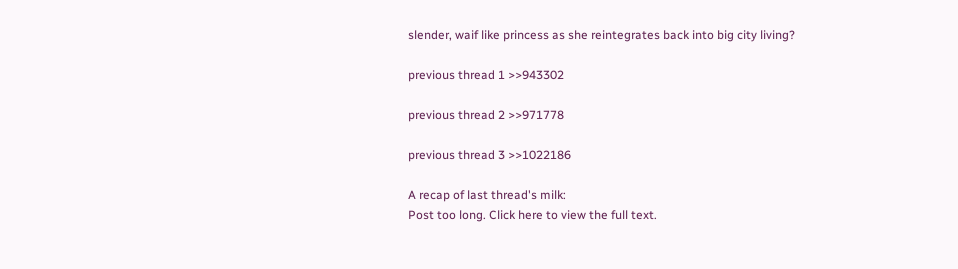slender, waif like princess as she reintegrates back into big city living?

previous thread 1 >>943302

previous thread 2 >>971778

previous thread 3 >>1022186

A recap of last thread's milk:
Post too long. Click here to view the full text.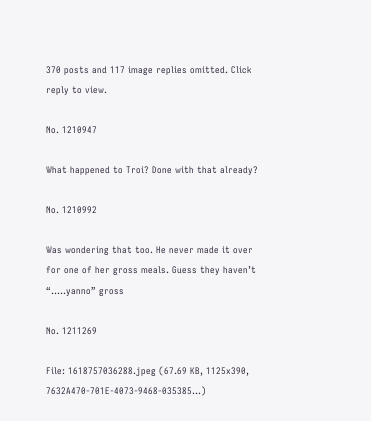370 posts and 117 image replies omitted. Click reply to view.

No. 1210947

What happened to Troi? Done with that already?

No. 1210992

Was wondering that too. He never made it over for one of her gross meals. Guess they haven’t “…..yanno” gross

No. 1211269

File: 1618757036288.jpeg (67.69 KB, 1125x390, 7632A470-701E-4073-9468-035385…)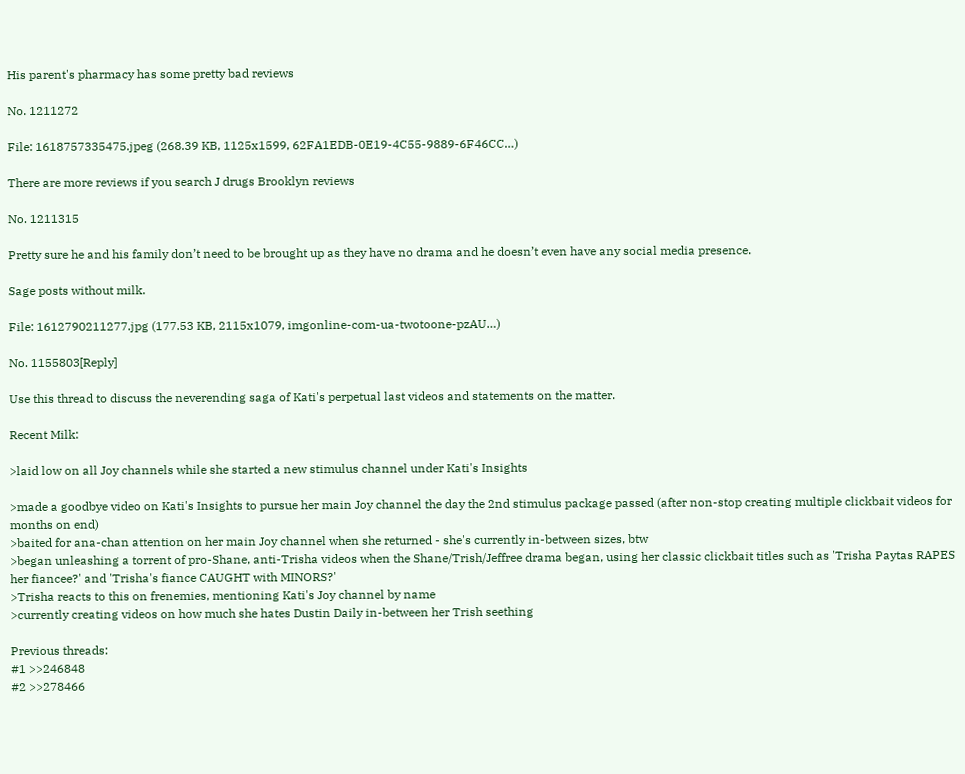His parent's pharmacy has some pretty bad reviews

No. 1211272

File: 1618757335475.jpeg (268.39 KB, 1125x1599, 62FA1EDB-0E19-4C55-9889-6F46CC…)

There are more reviews if you search J drugs Brooklyn reviews

No. 1211315

Pretty sure he and his family don’t need to be brought up as they have no drama and he doesn’t even have any social media presence.

Sage posts without milk.

File: 1612790211277.jpg (177.53 KB, 2115x1079, imgonline-com-ua-twotoone-pzAU…)

No. 1155803[Reply]

Use this thread to discuss the neverending saga of Kati's perpetual last videos and statements on the matter.

Recent Milk:

>laid low on all Joy channels while she started a new stimulus channel under Kati's Insights

>made a goodbye video on Kati's Insights to pursue her main Joy channel the day the 2nd stimulus package passed (after non-stop creating multiple clickbait videos for months on end)
>baited for ana-chan attention on her main Joy channel when she returned - she's currently in-between sizes, btw
>began unleashing a torrent of pro-Shane, anti-Trisha videos when the Shane/Trish/Jeffree drama began, using her classic clickbait titles such as 'Trisha Paytas RAPES her fiancee?' and 'Trisha's fiance CAUGHT with MINORS?'
>Trisha reacts to this on frenemies, mentioning Kati's Joy channel by name
>currently creating videos on how much she hates Dustin Daily in-between her Trish seething

Previous threads:
#1 >>246848
#2 >>278466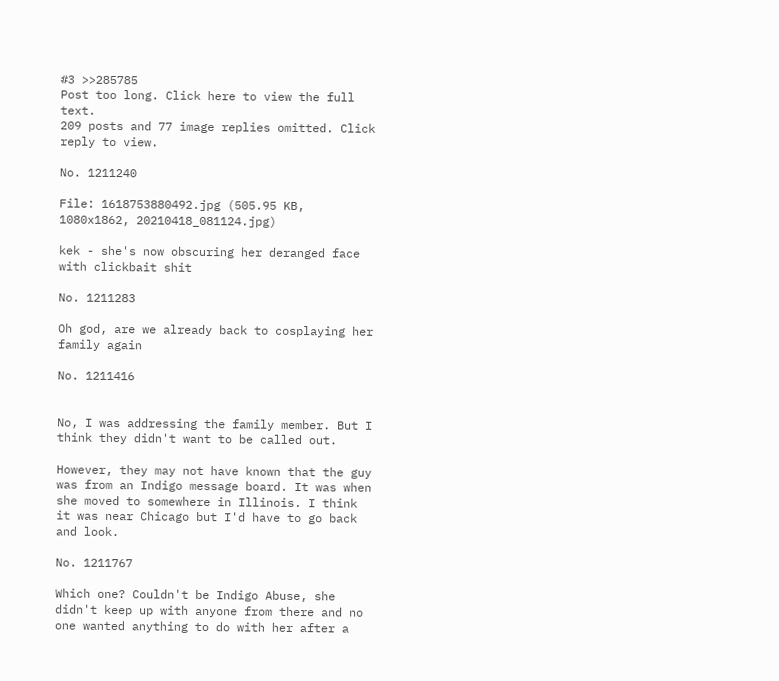#3 >>285785
Post too long. Click here to view the full text.
209 posts and 77 image replies omitted. Click reply to view.

No. 1211240

File: 1618753880492.jpg (505.95 KB, 1080x1862, 20210418_081124.jpg)

kek - she's now obscuring her deranged face with clickbait shit

No. 1211283

Oh god, are we already back to cosplaying her family again

No. 1211416


No, I was addressing the family member. But I think they didn't want to be called out.

However, they may not have known that the guy was from an Indigo message board. It was when she moved to somewhere in Illinois. I think it was near Chicago but I'd have to go back and look.

No. 1211767

Which one? Couldn't be Indigo Abuse, she didn't keep up with anyone from there and no one wanted anything to do with her after a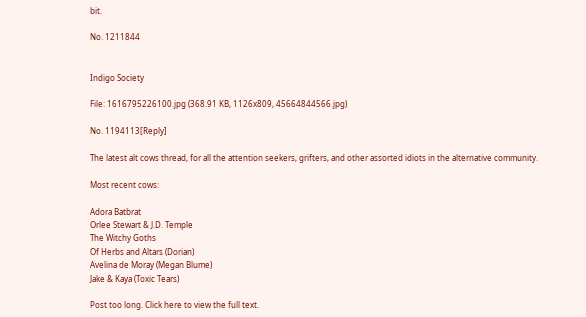bit.

No. 1211844


Indigo Society

File: 1616795226100.jpg (368.91 KB, 1126x809, 45664844566.jpg)

No. 1194113[Reply]

The latest alt cows thread, for all the attention seekers, grifters, and other assorted idiots in the alternative community.

Most recent cows:

Adora Batbrat
Orlee Stewart & J.D. Temple
The Witchy Goths
Of Herbs and Altars (Dorian)
Avelina de Moray (Megan Blume)
Jake & Kaya (Toxic Tears)

Post too long. Click here to view the full text.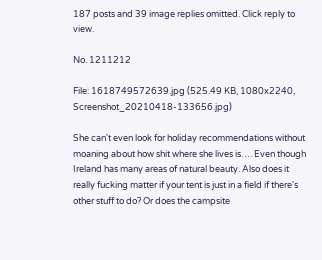187 posts and 39 image replies omitted. Click reply to view.

No. 1211212

File: 1618749572639.jpg (525.49 KB, 1080x2240, Screenshot_20210418-133656.jpg)

She can't even look for holiday recommendations without moaning about how shit where she lives is…. Even though Ireland has many areas of natural beauty. Also does it really fucking matter if your tent is just in a field if there's other stuff to do? Or does the campsite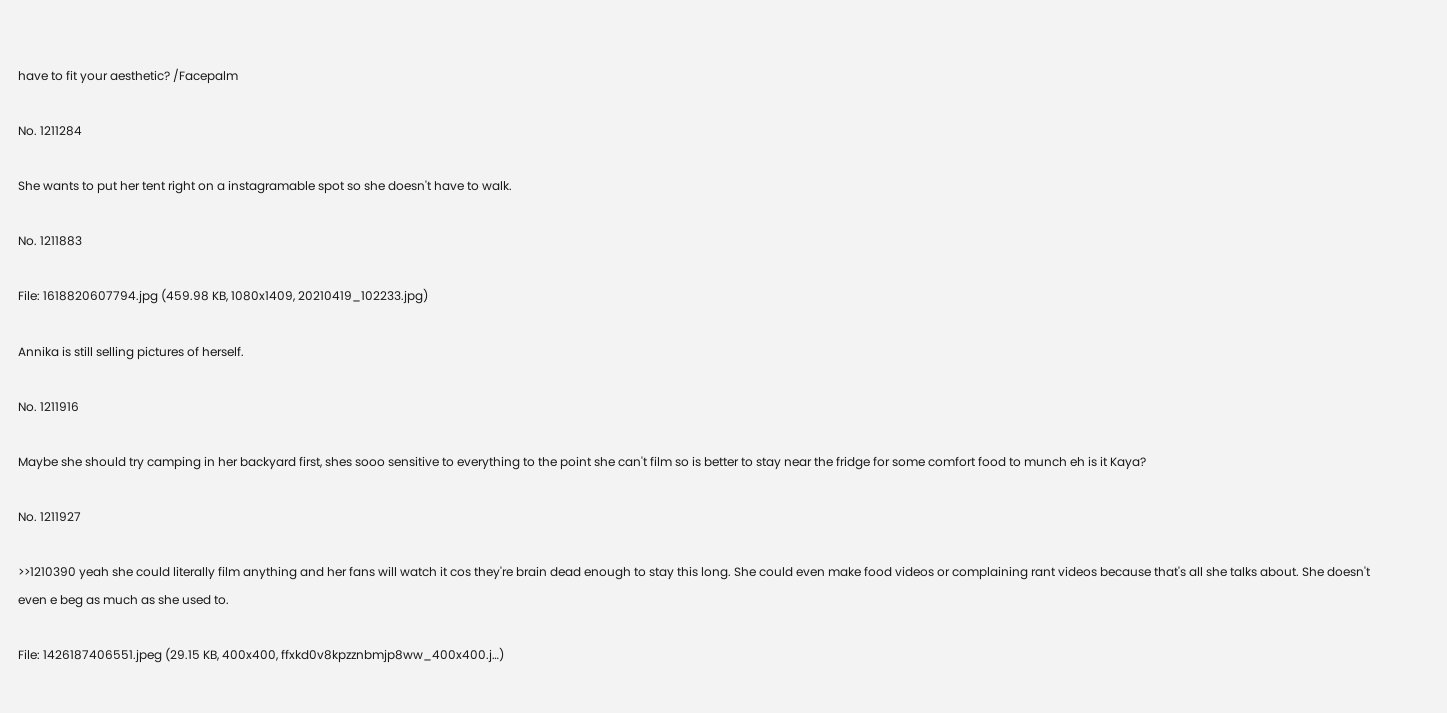have to fit your aesthetic? /Facepalm

No. 1211284

She wants to put her tent right on a instagramable spot so she doesn't have to walk.

No. 1211883

File: 1618820607794.jpg (459.98 KB, 1080x1409, 20210419_102233.jpg)

Annika is still selling pictures of herself.

No. 1211916

Maybe she should try camping in her backyard first, shes sooo sensitive to everything to the point she can't film so is better to stay near the fridge for some comfort food to munch eh is it Kaya?

No. 1211927

>>1210390 yeah she could literally film anything and her fans will watch it cos they're brain dead enough to stay this long. She could even make food videos or complaining rant videos because that's all she talks about. She doesn't even e beg as much as she used to.

File: 1426187406551.jpeg (29.15 KB, 400x400, ffxkd0v8kpzznbmjp8ww_400x400.j…)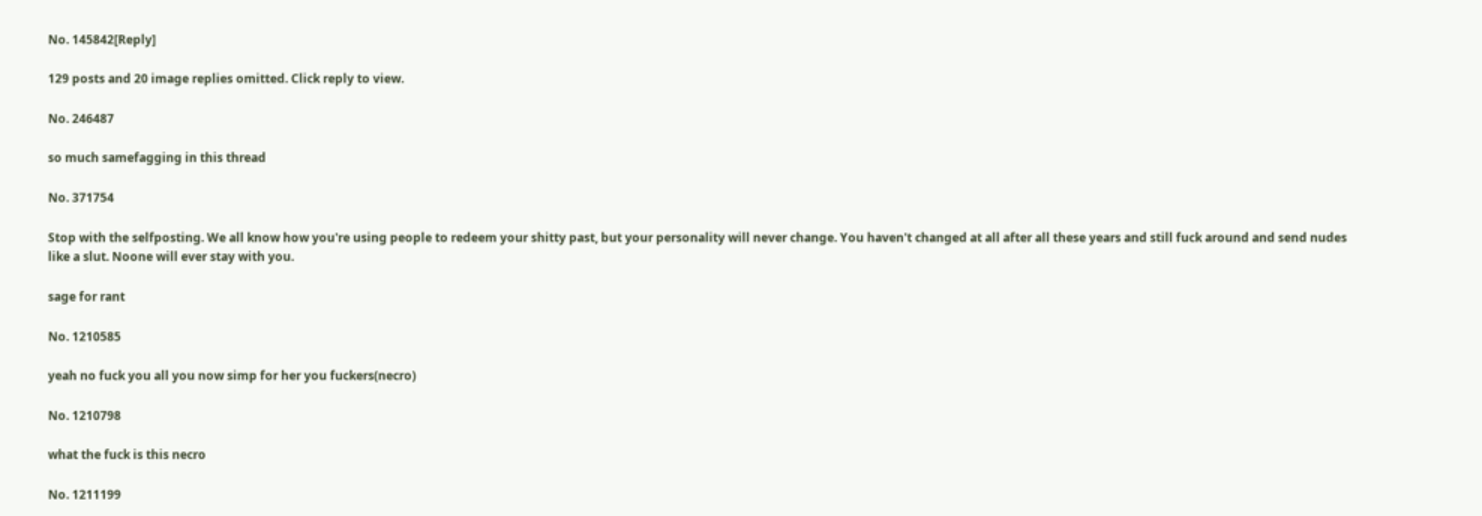No. 145842[Reply]

129 posts and 20 image replies omitted. Click reply to view.

No. 246487

so much samefagging in this thread

No. 371754

Stop with the selfposting. We all know how you're using people to redeem your shitty past, but your personality will never change. You haven't changed at all after all these years and still fuck around and send nudes like a slut. Noone will ever stay with you.

sage for rant

No. 1210585

yeah no fuck you all you now simp for her you fuckers(necro)

No. 1210798

what the fuck is this necro

No. 1211199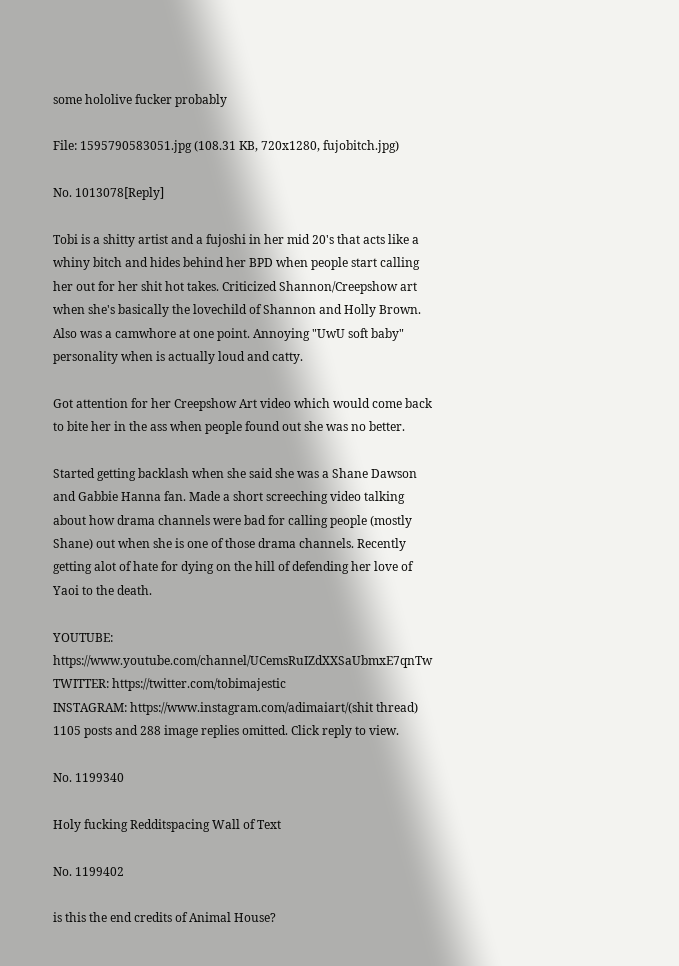some hololive fucker probably

File: 1595790583051.jpg (108.31 KB, 720x1280, fujobitch.jpg)

No. 1013078[Reply]

Tobi is a shitty artist and a fujoshi in her mid 20's that acts like a whiny bitch and hides behind her BPD when people start calling her out for her shit hot takes. Criticized Shannon/Creepshow art when she's basically the lovechild of Shannon and Holly Brown. Also was a camwhore at one point. Annoying "UwU soft baby" personality when is actually loud and catty.

Got attention for her Creepshow Art video which would come back to bite her in the ass when people found out she was no better.

Started getting backlash when she said she was a Shane Dawson and Gabbie Hanna fan. Made a short screeching video talking about how drama channels were bad for calling people (mostly Shane) out when she is one of those drama channels. Recently getting alot of hate for dying on the hill of defending her love of Yaoi to the death.

YOUTUBE: https://www.youtube.com/channel/UCemsRuIZdXXSaUbmxE7qnTw
TWITTER: https://twitter.com/tobimajestic
INSTAGRAM: https://www.instagram.com/adimaiart/(shit thread)
1105 posts and 288 image replies omitted. Click reply to view.

No. 1199340

Holy fucking Redditspacing Wall of Text

No. 1199402

is this the end credits of Animal House?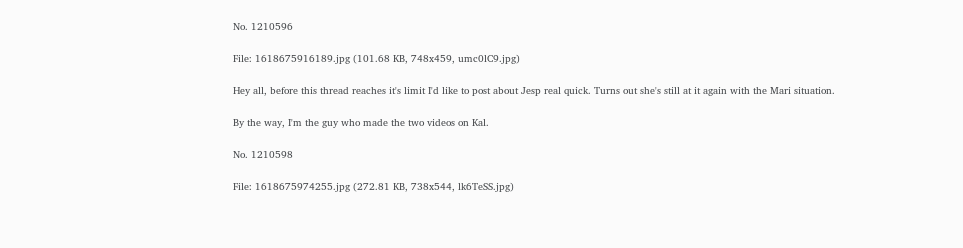No. 1210596

File: 1618675916189.jpg (101.68 KB, 748x459, umc0lC9.jpg)

Hey all, before this thread reaches it's limit I'd like to post about Jesp real quick. Turns out she's still at it again with the Mari situation.

By the way, I'm the guy who made the two videos on Kal.

No. 1210598

File: 1618675974255.jpg (272.81 KB, 738x544, lk6TeSS.jpg)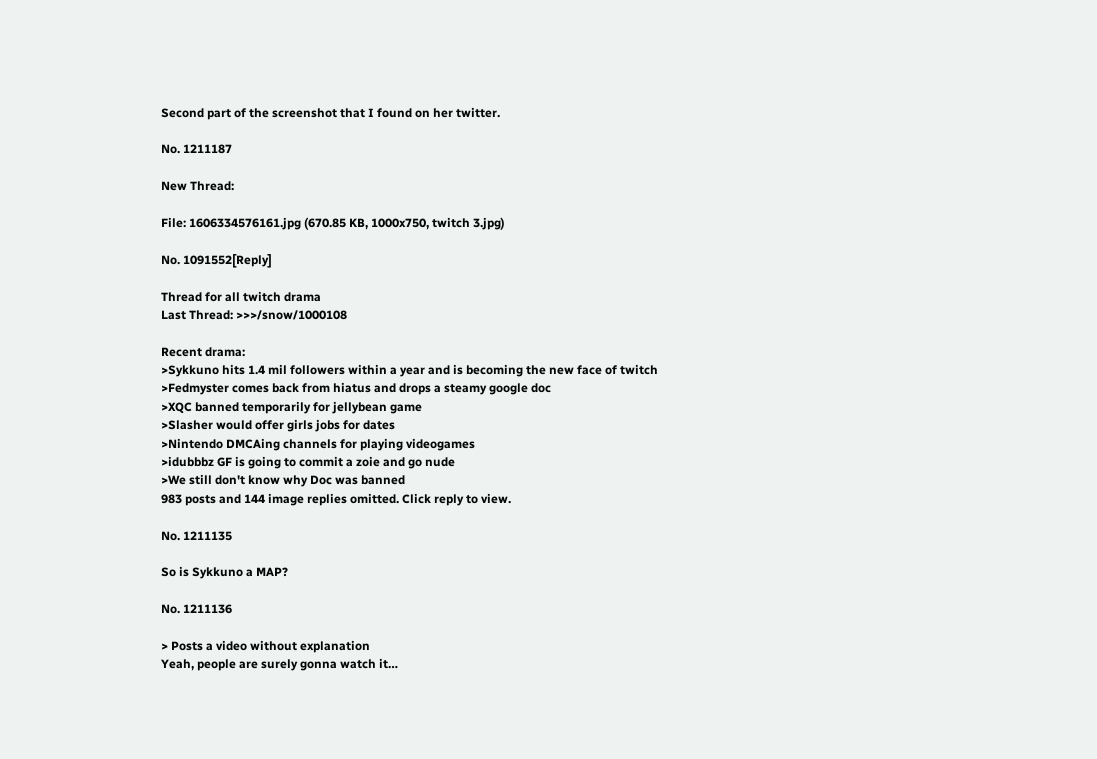Second part of the screenshot that I found on her twitter.

No. 1211187

New Thread:

File: 1606334576161.jpg (670.85 KB, 1000x750, twitch 3.jpg)

No. 1091552[Reply]

Thread for all twitch drama
Last Thread: >>>/snow/1000108

Recent drama:
>Sykkuno hits 1.4 mil followers within a year and is becoming the new face of twitch
>Fedmyster comes back from hiatus and drops a steamy google doc
>XQC banned temporarily for jellybean game
>Slasher would offer girls jobs for dates
>Nintendo DMCAing channels for playing videogames
>idubbbz GF is going to commit a zoie and go nude
>We still don't know why Doc was banned
983 posts and 144 image replies omitted. Click reply to view.

No. 1211135

So is Sykkuno a MAP?

No. 1211136

> Posts a video without explanation
Yeah, people are surely gonna watch it…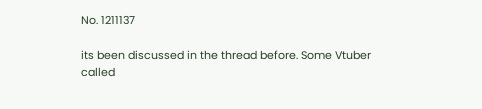No. 1211137

its been discussed in the thread before. Some Vtuber called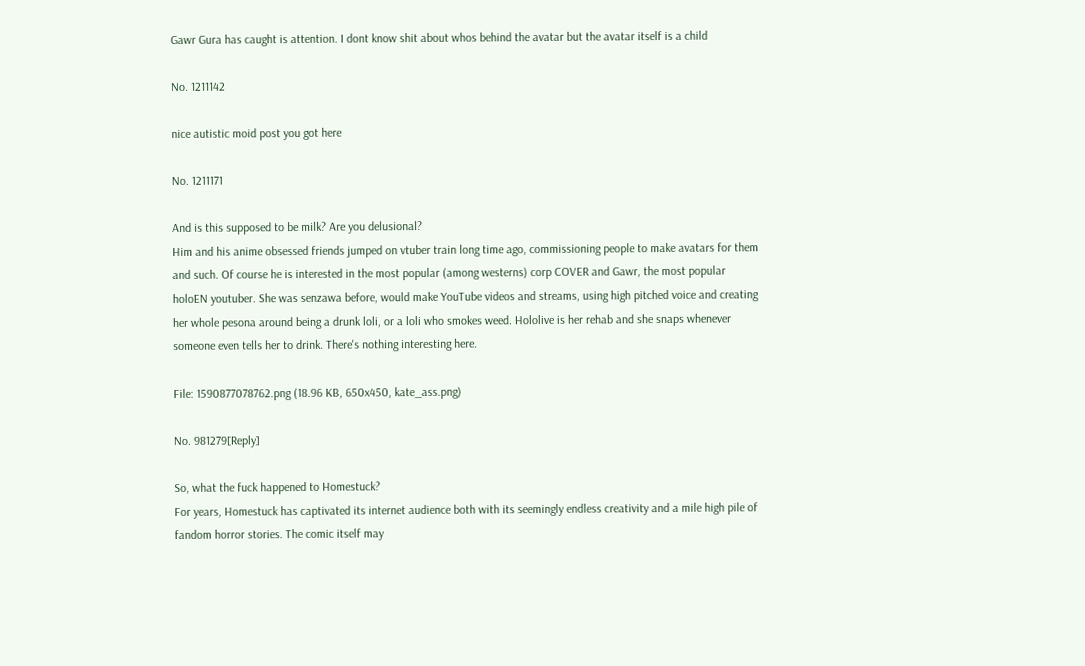Gawr Gura has caught is attention. I dont know shit about whos behind the avatar but the avatar itself is a child

No. 1211142

nice autistic moid post you got here

No. 1211171

And is this supposed to be milk? Are you delusional?
Him and his anime obsessed friends jumped on vtuber train long time ago, commissioning people to make avatars for them and such. Of course he is interested in the most popular (among westerns) corp COVER and Gawr, the most popular holoEN youtuber. She was senzawa before, would make YouTube videos and streams, using high pitched voice and creating her whole pesona around being a drunk loli, or a loli who smokes weed. Hololive is her rehab and she snaps whenever someone even tells her to drink. There's nothing interesting here.

File: 1590877078762.png (18.96 KB, 650x450, kate_ass.png)

No. 981279[Reply]

So, what the fuck happened to Homestuck?
For years, Homestuck has captivated its internet audience both with its seemingly endless creativity and a mile high pile of fandom horror stories. The comic itself may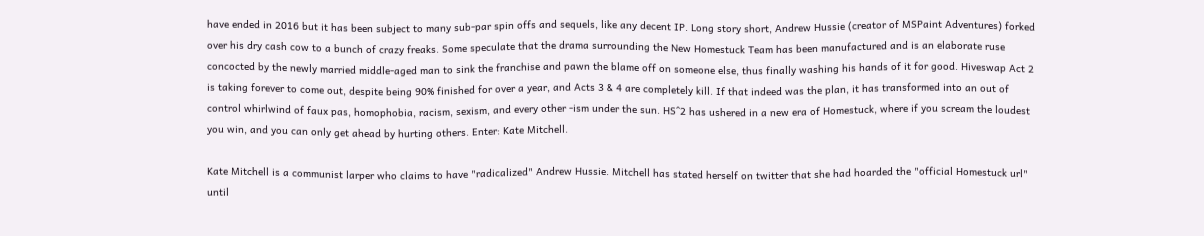have ended in 2016 but it has been subject to many sub-par spin offs and sequels, like any decent IP. Long story short, Andrew Hussie (creator of MSPaint Adventures) forked over his dry cash cow to a bunch of crazy freaks. Some speculate that the drama surrounding the New Homestuck Team has been manufactured and is an elaborate ruse concocted by the newly married middle-aged man to sink the franchise and pawn the blame off on someone else, thus finally washing his hands of it for good. Hiveswap Act 2 is taking forever to come out, despite being 90% finished for over a year, and Acts 3 & 4 are completely kill. If that indeed was the plan, it has transformed into an out of control whirlwind of faux pas, homophobia, racism, sexism, and every other -ism under the sun. HS^2 has ushered in a new era of Homestuck, where if you scream the loudest you win, and you can only get ahead by hurting others. Enter: Kate Mitchell.

Kate Mitchell is a communist larper who claims to have "radicalized" Andrew Hussie. Mitchell has stated herself on twitter that she had hoarded the "official Homestuck url" until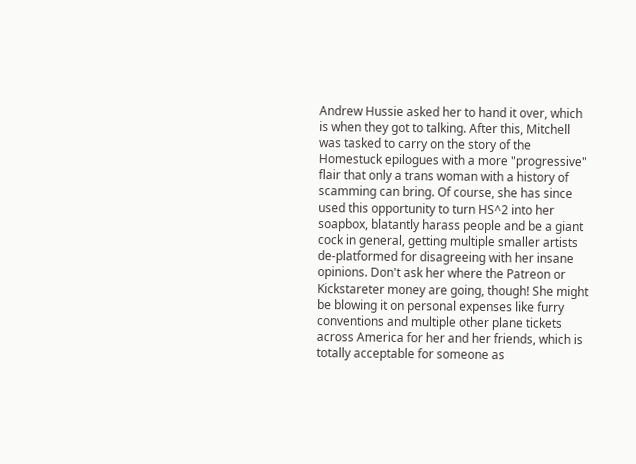Andrew Hussie asked her to hand it over, which is when they got to talking. After this, Mitchell was tasked to carry on the story of the Homestuck epilogues with a more "progressive" flair that only a trans woman with a history of scamming can bring. Of course, she has since used this opportunity to turn HS^2 into her soapbox, blatantly harass people and be a giant cock in general, getting multiple smaller artists de-platformed for disagreeing with her insane opinions. Don't ask her where the Patreon or Kickstareter money are going, though! She might be blowing it on personal expenses like furry conventions and multiple other plane tickets across America for her and her friends, which is totally acceptable for someone as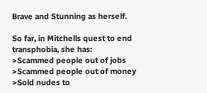Brave and Stunning as herself.

So far, in Mitchells quest to end transphobia, she has:
>Scammed people out of jobs
>Scammed people out of money
>Sold nudes to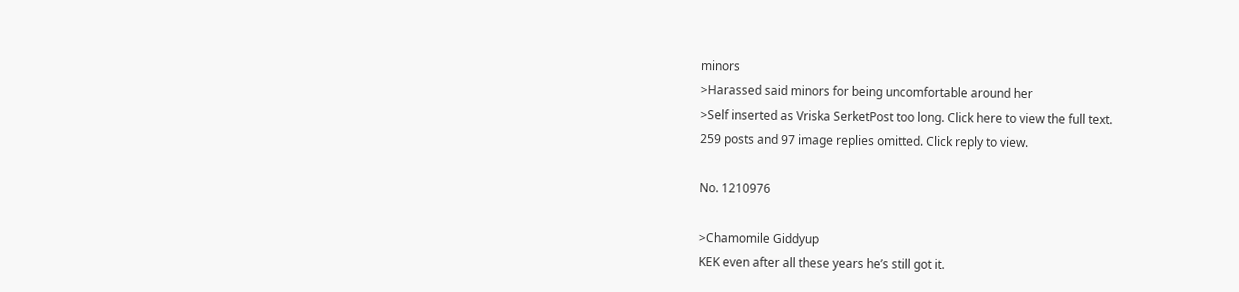minors
>Harassed said minors for being uncomfortable around her
>Self inserted as Vriska SerketPost too long. Click here to view the full text.
259 posts and 97 image replies omitted. Click reply to view.

No. 1210976

>Chamomile Giddyup
KEK even after all these years he’s still got it.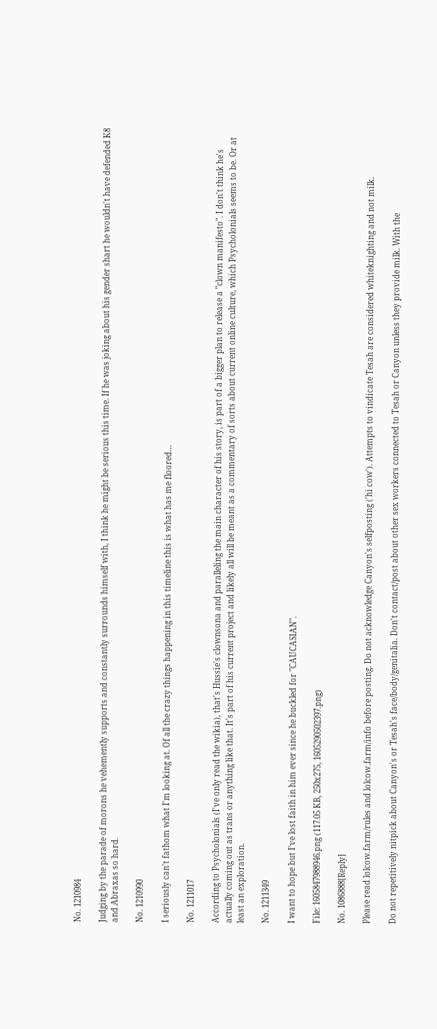No. 1210984

Judging by the parade of morons he vehemently supports and constantly surrounds himself with, I think he might be serious this time. If he was joking about his gender shart he wouldn't have defended K8 and Abraxas so hard.

No. 1210990

I seriously can't fathom what I'm looking at. Of all the crazy things happening in this timeline this is what has me floored…

No. 1211017

According to Psycholonials (I've only read the wikia), that's Hussie's clownsona and paralleling the main character of his story, is part of a bigger plan to release a "clown manifesto". I don't think he's actually coming out as trans or anything like that. It's part of his current project and likely all will be meant as a commentary of sorts about current online culture, which Psycholonials seems to be. Or at least an exploration.

No. 1211349

I want to hope but I've lost faith in him ever since he buckled for "CAUCASIAN".

File: 1605847988946.png (117.05 KB, 250x275, 1605290502397.png)

No. 1086888[Reply]

Please read lolcow.farm/rules and lolcow.farm/info before posting. Do not acknowledge Canyon's selfposting ('hi cow'). Attempts to vindicate Tesah are considered whiteknighting and not milk.

Do not repetitively nitpick about Canyon's or Tesah's face/body/genitalia. Don't contact/post about other sex workers connected to Tesah or Canyon unless they provide milk. With the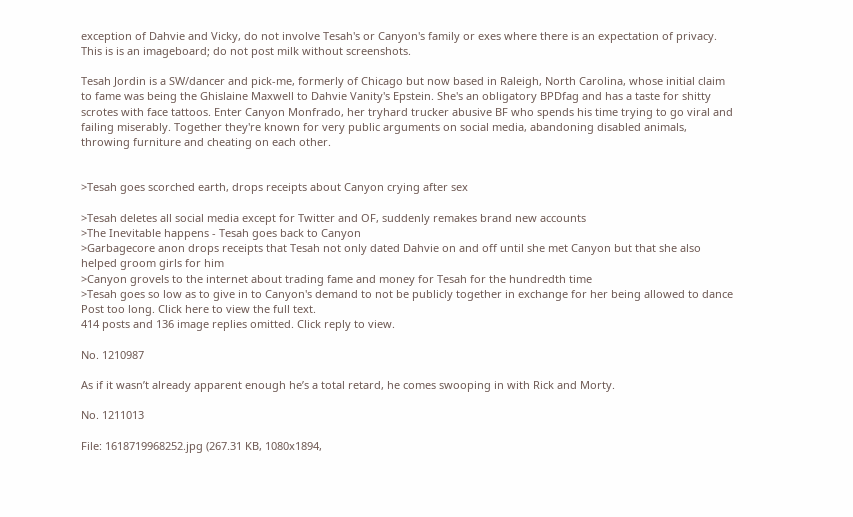exception of Dahvie and Vicky, do not involve Tesah's or Canyon's family or exes where there is an expectation of privacy. This is is an imageboard; do not post milk without screenshots.

Tesah Jordin is a SW/dancer and pick-me, formerly of Chicago but now based in Raleigh, North Carolina, whose initial claim to fame was being the Ghislaine Maxwell to Dahvie Vanity's Epstein. She's an obligatory BPDfag and has a taste for shitty scrotes with face tattoos. Enter Canyon Monfrado, her tryhard trucker abusive BF who spends his time trying to go viral and failing miserably. Together they're known for very public arguments on social media, abandoning disabled animals, throwing furniture and cheating on each other.


>Tesah goes scorched earth, drops receipts about Canyon crying after sex

>Tesah deletes all social media except for Twitter and OF, suddenly remakes brand new accounts
>The Inevitable happens - Tesah goes back to Canyon
>Garbagecore anon drops receipts that Tesah not only dated Dahvie on and off until she met Canyon but that she also helped groom girls for him
>Canyon grovels to the internet about trading fame and money for Tesah for the hundredth time
>Tesah goes so low as to give in to Canyon's demand to not be publicly together in exchange for her being allowed to dance
Post too long. Click here to view the full text.
414 posts and 136 image replies omitted. Click reply to view.

No. 1210987

As if it wasn’t already apparent enough he’s a total retard, he comes swooping in with Rick and Morty.

No. 1211013

File: 1618719968252.jpg (267.31 KB, 1080x1894,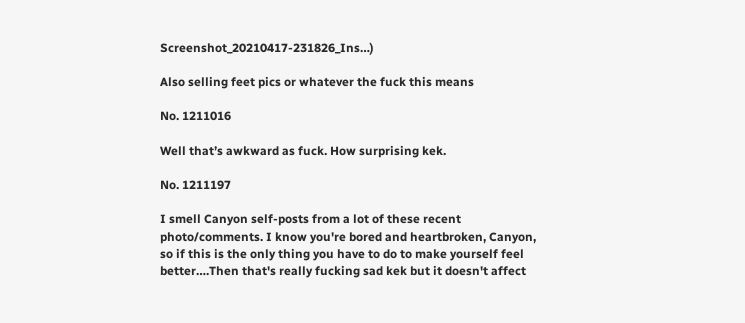Screenshot_20210417-231826_Ins…)

Also selling feet pics or whatever the fuck this means

No. 1211016

Well that’s awkward as fuck. How surprising kek.

No. 1211197

I smell Canyon self-posts from a lot of these recent photo/comments. I know you're bored and heartbroken, Canyon, so if this is the only thing you have to do to make yourself feel better….Then that's really fucking sad kek but it doesn't affect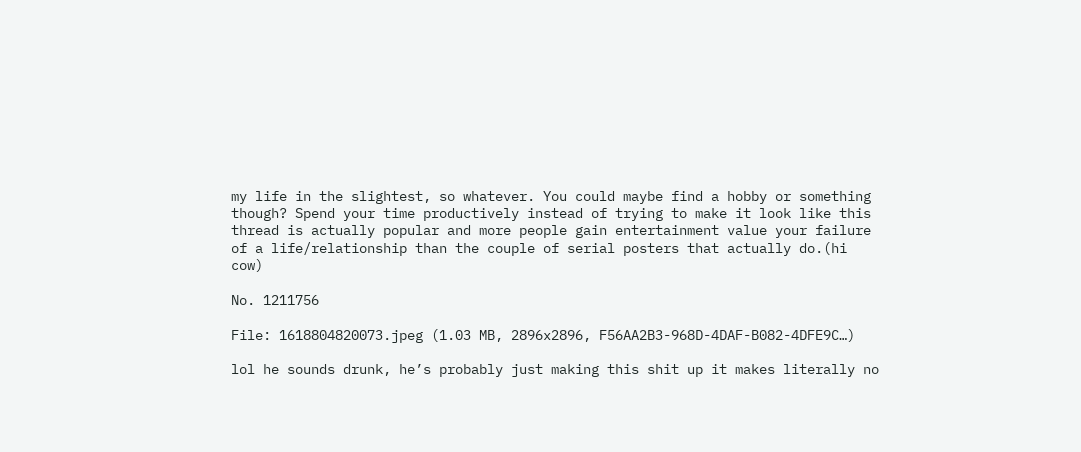my life in the slightest, so whatever. You could maybe find a hobby or something though? Spend your time productively instead of trying to make it look like this thread is actually popular and more people gain entertainment value your failure of a life/relationship than the couple of serial posters that actually do.(hi cow)

No. 1211756

File: 1618804820073.jpeg (1.03 MB, 2896x2896, F56AA2B3-968D-4DAF-B082-4DFE9C…)

lol he sounds drunk, he’s probably just making this shit up it makes literally no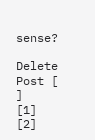sense?

Delete Post [ ]
[1] [2]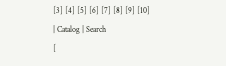[3] [4] [5] [6] [7] [8] [9] [10]
| Catalog | Search
[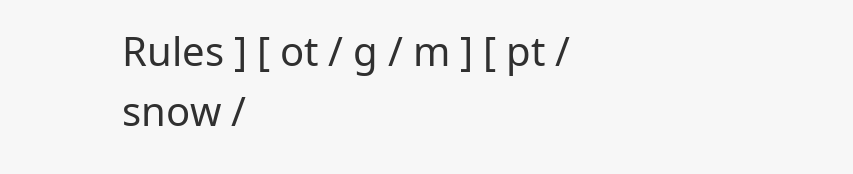Rules ] [ ot / g / m ] [ pt / snow /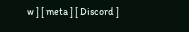w ] [ meta ] [ Discord ]